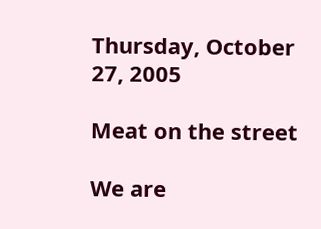Thursday, October 27, 2005

Meat on the street

We are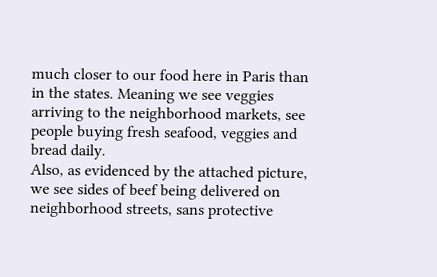much closer to our food here in Paris than in the states. Meaning we see veggies arriving to the neighborhood markets, see people buying fresh seafood, veggies and bread daily.
Also, as evidenced by the attached picture, we see sides of beef being delivered on neighborhood streets, sans protective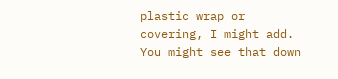plastic wrap or covering, I might add. You might see that down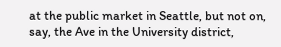at the public market in Seattle, but not on, say, the Ave in the University district,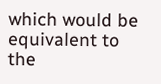which would be equivalent to the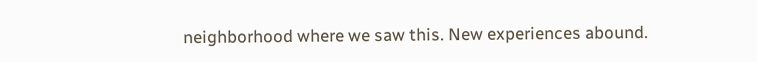neighborhood where we saw this. New experiences abound.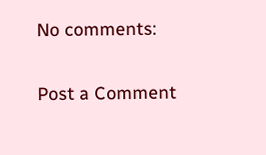No comments:

Post a Comment